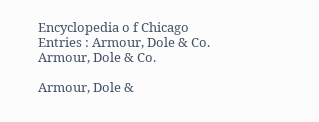Encyclopedia o f Chicago
Entries : Armour, Dole & Co.
Armour, Dole & Co.

Armour, Dole &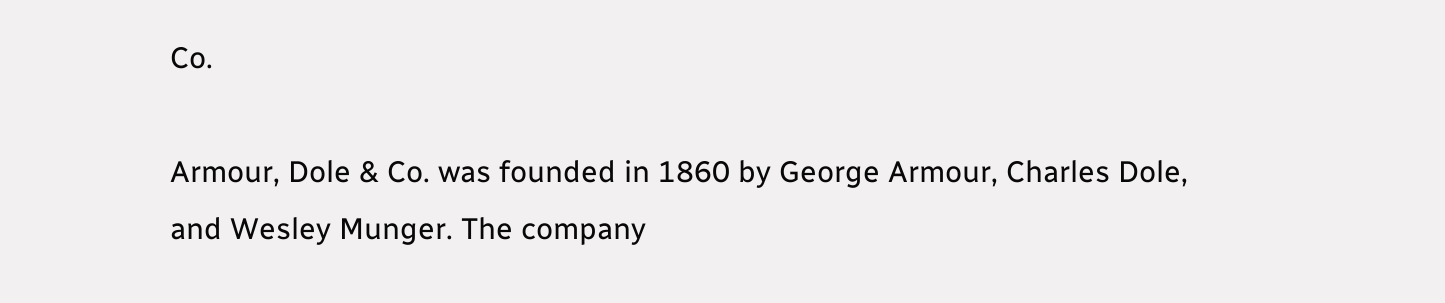Co.

Armour, Dole & Co. was founded in 1860 by George Armour, Charles Dole, and Wesley Munger. The company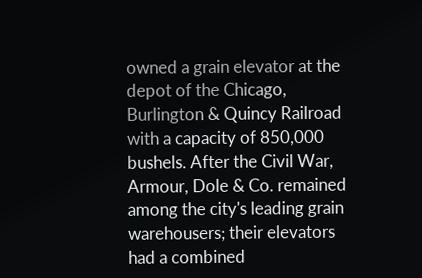owned a grain elevator at the depot of the Chicago, Burlington & Quincy Railroad with a capacity of 850,000 bushels. After the Civil War, Armour, Dole & Co. remained among the city's leading grain warehousers; their elevators had a combined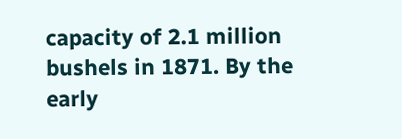capacity of 2.1 million bushels in 1871. By the early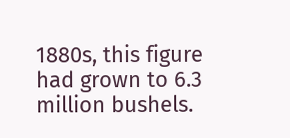1880s, this figure had grown to 6.3 million bushels.